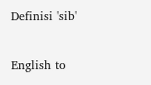Definisi 'sib'

English to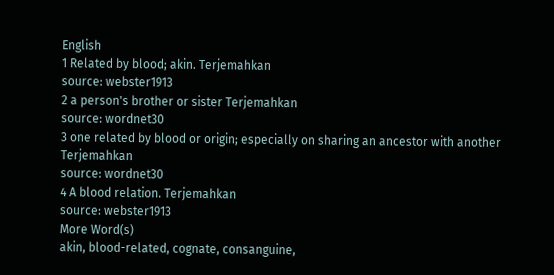English
1 Related by blood; akin. Terjemahkan
source: webster1913
2 a person's brother or sister Terjemahkan
source: wordnet30
3 one related by blood or origin; especially on sharing an ancestor with another Terjemahkan
source: wordnet30
4 A blood relation. Terjemahkan
source: webster1913
More Word(s)
akin, blood-related, cognate, consanguine,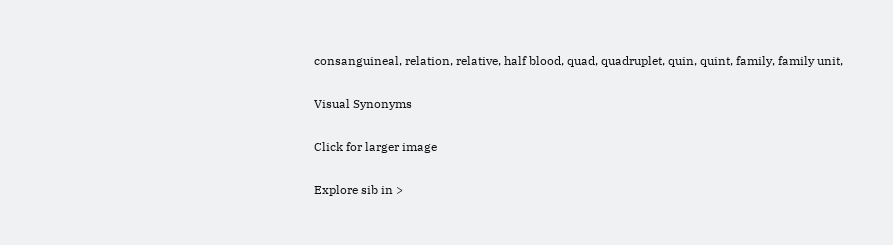consanguineal, relation, relative, half blood, quad, quadruplet, quin, quint, family, family unit,

Visual Synonyms

Click for larger image

Explore sib in >